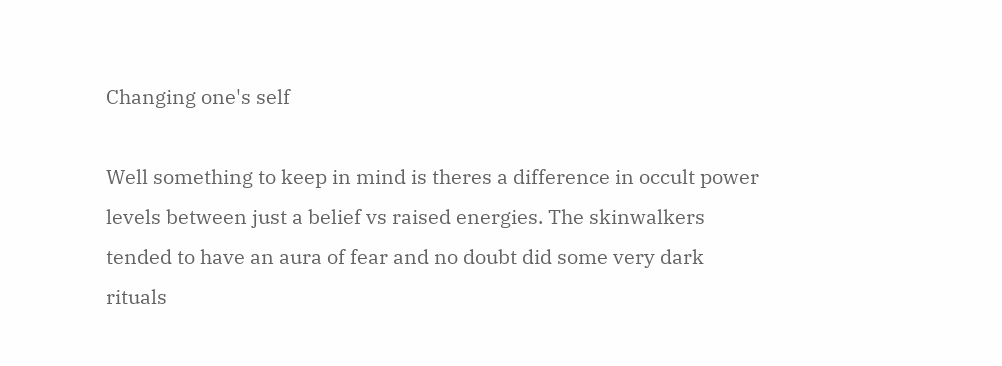Changing one's self

Well something to keep in mind is theres a difference in occult power levels between just a belief vs raised energies. The skinwalkers tended to have an aura of fear and no doubt did some very dark rituals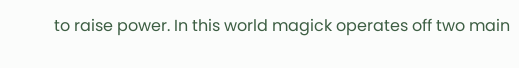to raise power. In this world magick operates off two main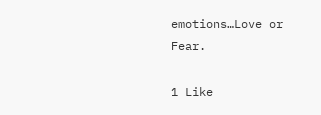emotions…Love or Fear.

1 Like